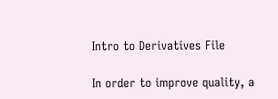Intro to Derivatives File

In order to improve quality, a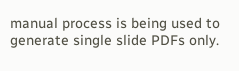manual process is being used to generate single slide PDFs only.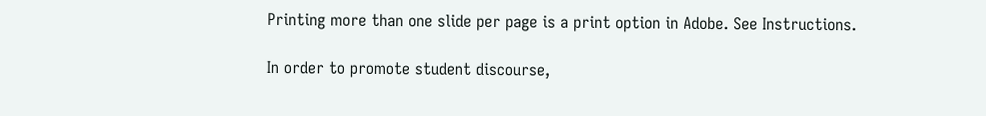Printing more than one slide per page is a print option in Adobe. See Instructions.

In order to promote student discourse,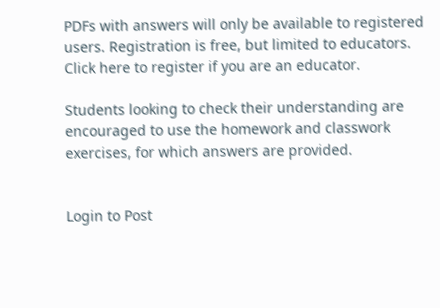PDFs with answers will only be available to registered users. Registration is free, but limited to educators. Click here to register if you are an educator.

Students looking to check their understanding are encouraged to use the homework and classwork exercises, for which answers are provided.


Login to Post